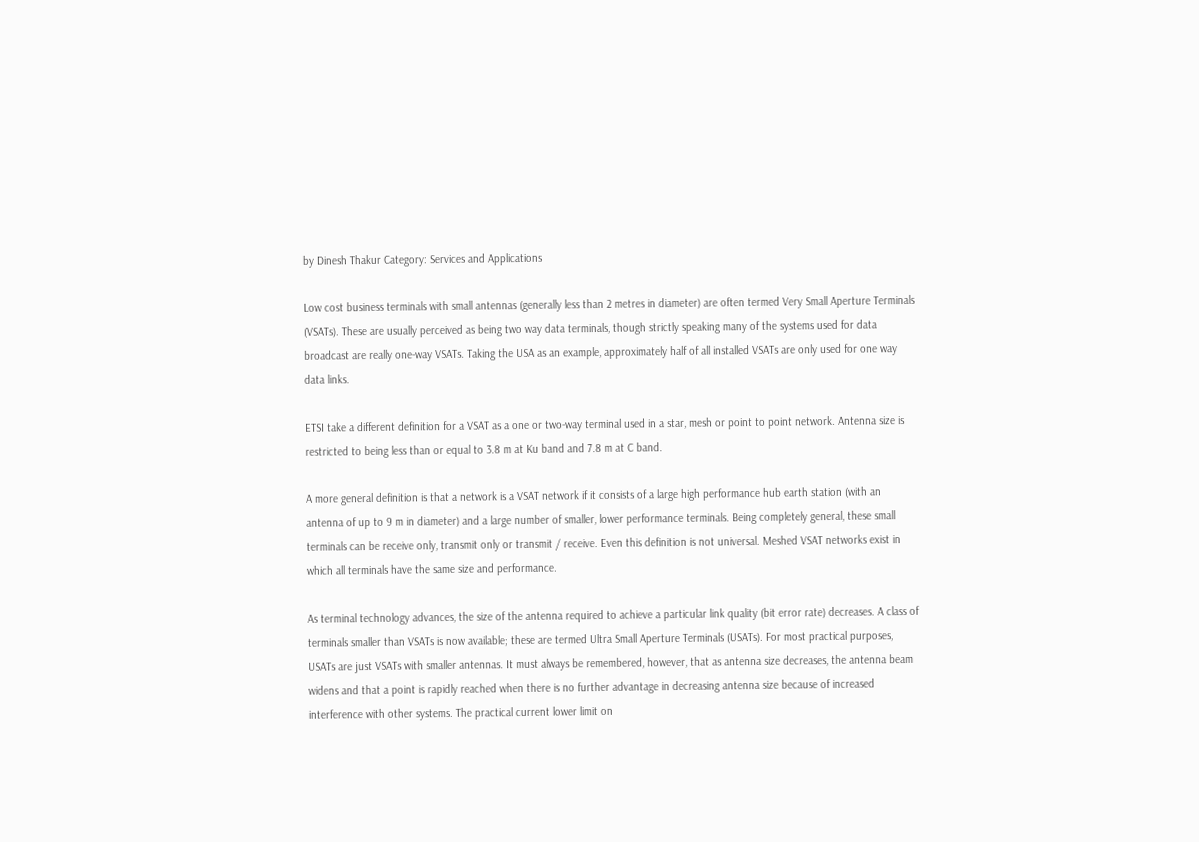by Dinesh Thakur Category: Services and Applications

Low cost business terminals with small antennas (generally less than 2 metres in diameter) are often termed Very Small Aperture Terminals (VSATs). These are usually perceived as being two way data terminals, though strictly speaking many of the systems used for data broadcast are really one-way VSATs. Taking the USA as an example, approximately half of all installed VSATs are only used for one way data links.

ETSI take a different definition for a VSAT as a one or two-way terminal used in a star, mesh or point to point network. Antenna size is restricted to being less than or equal to 3.8 m at Ku band and 7.8 m at C band.

A more general definition is that a network is a VSAT network if it consists of a large high performance hub earth station (with an antenna of up to 9 m in diameter) and a large number of smaller, lower performance terminals. Being completely general, these small terminals can be receive only, transmit only or transmit / receive. Even this definition is not universal. Meshed VSAT networks exist in which all terminals have the same size and performance.

As terminal technology advances, the size of the antenna required to achieve a particular link quality (bit error rate) decreases. A class of terminals smaller than VSATs is now available; these are termed Ultra Small Aperture Terminals (USATs). For most practical purposes, USATs are just VSATs with smaller antennas. It must always be remembered, however, that as antenna size decreases, the antenna beam widens and that a point is rapidly reached when there is no further advantage in decreasing antenna size because of increased interference with other systems. The practical current lower limit on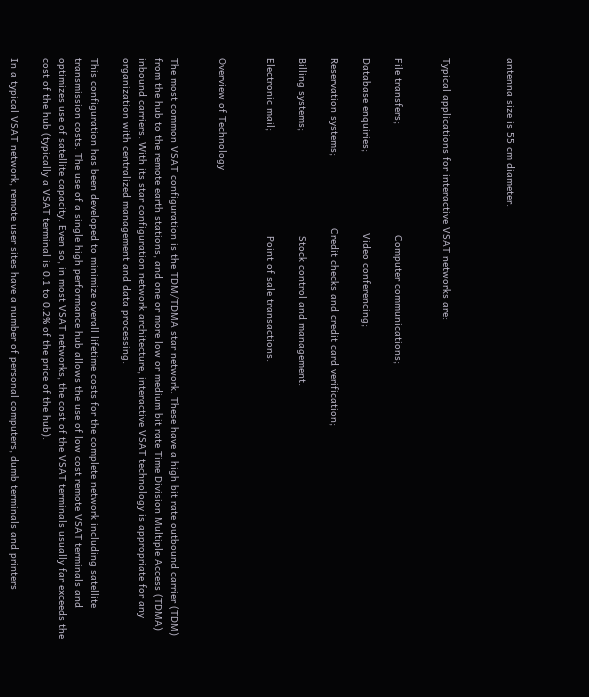antenna size is 55 cm diameter.



Typical applications for interactive VSAT networks are:


File transfers;                                     Computer communications;

Database enquiries;                           Video conferencing;

Reservation systems;                        Credit checks and credit card verification;

Billing systems;                                   Stock control and management.

Electronic mail;                                   Point of sale transactions.


Overview of Technology


The most common VSAT configuration is the TDM/TDMA star network. These have a high bit rate outbound carrier (TDM) from the hub to the remote earth stations, and one or more low or medium bit rate Time Division Multiple Access (TDMA) inbound carriers. With its star configuration network architecture, interactive VSAT technology is appropriate for any organization with centralized management and data processing.

This configuration has been developed to minimize overall lifetime costs for the complete network including satellite transmission costs. The use of a single high performance hub allows the use of low cost remote VSAT terminals and optimizes use of satellite capacity. Even so, in most VSAT networks, the cost of the VSAT terminals usually far exceeds the cost of the hub (typically a VSAT terminal is 0.1 to 0.2% of the price of the hub).

In a typical VSAT network, remote user sites have a number of personal computers, dumb terminals and printers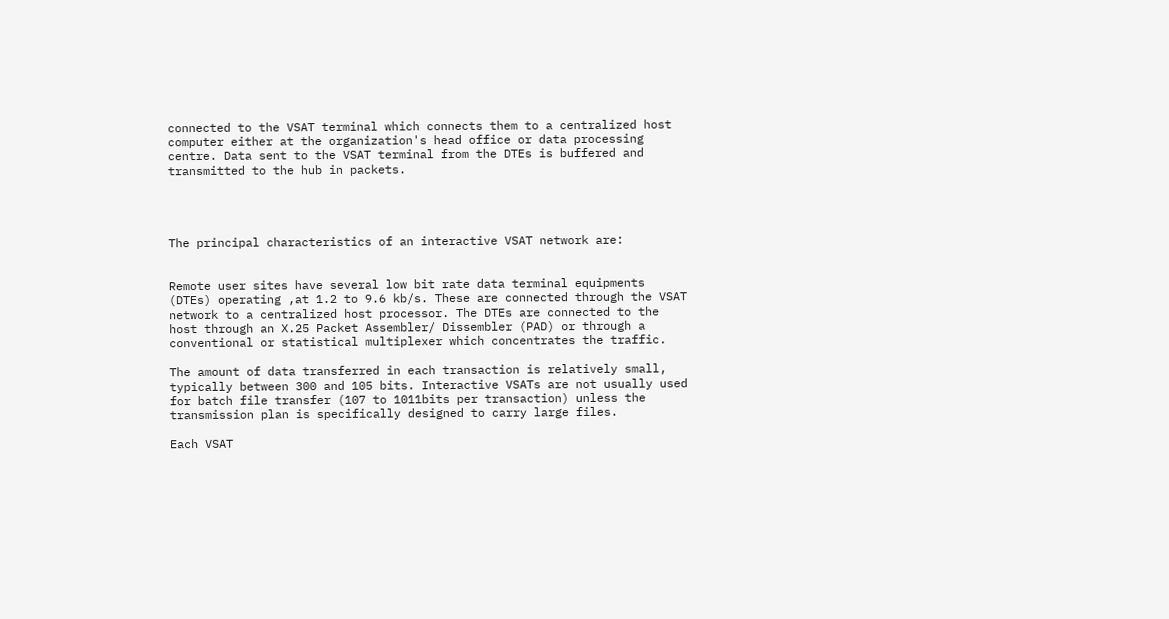connected to the VSAT terminal which connects them to a centralized host computer either at the organization's head office or data processing centre. Data sent to the VSAT terminal from the DTEs is buffered and transmitted to the hub in packets.




The principal characteristics of an interactive VSAT network are:


Remote user sites have several low bit rate data terminal equipments (DTEs) operating ,at 1.2 to 9.6 kb/s. These are connected through the VSAT network to a centralized host processor. The DTEs are connected to the host through an X.25 Packet Assembler/ Dissembler (PAD) or through a conventional or statistical multiplexer which concentrates the traffic.

The amount of data transferred in each transaction is relatively small, typically between 300 and 105 bits. Interactive VSATs are not usually used for batch file transfer (107 to 1011bits per transaction) unless the transmission plan is specifically designed to carry large files.

Each VSAT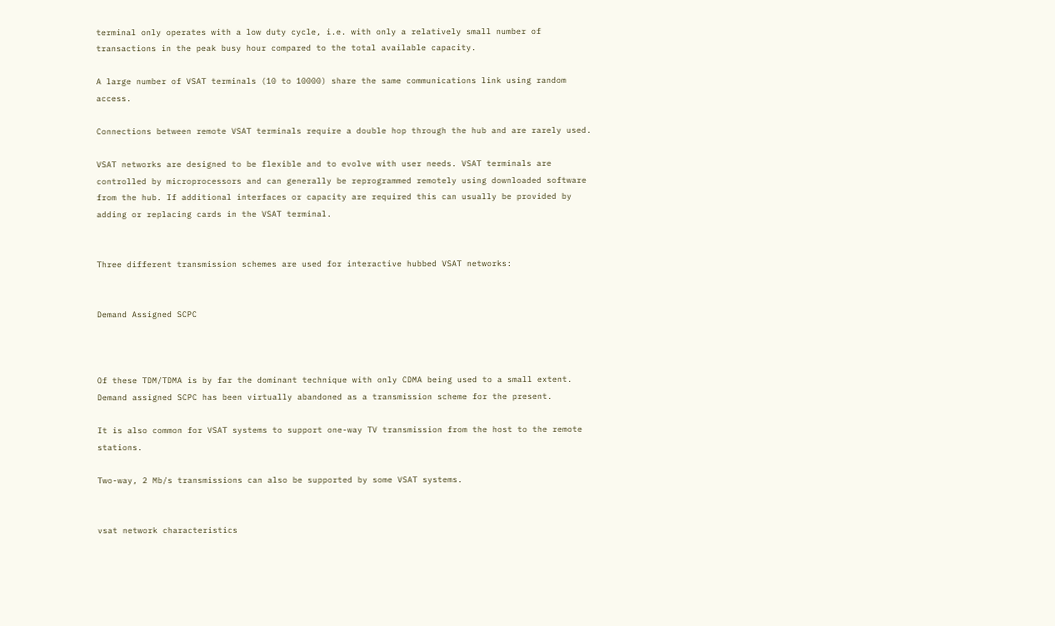terminal only operates with a low duty cycle, i.e. with only a relatively small number of transactions in the peak busy hour compared to the total available capacity.

A large number of VSAT terminals (10 to 10000) share the same communications link using random access.

Connections between remote VSAT terminals require a double hop through the hub and are rarely used.

VSAT networks are designed to be flexible and to evolve with user needs. VSAT terminals are controlled by microprocessors and can generally be reprogrammed remotely using downloaded software from the hub. If additional interfaces or capacity are required this can usually be provided by adding or replacing cards in the VSAT terminal.


Three different transmission schemes are used for interactive hubbed VSAT networks:


Demand Assigned SCPC



Of these TDM/TDMA is by far the dominant technique with only CDMA being used to a small extent. Demand assigned SCPC has been virtually abandoned as a transmission scheme for the present.

It is also common for VSAT systems to support one-way TV transmission from the host to the remote stations.

Two-way, 2 Mb/s transmissions can also be supported by some VSAT systems.


vsat network characteristics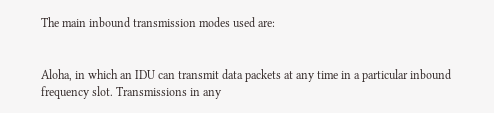The main inbound transmission modes used are:


Aloha, in which an IDU can transmit data packets at any time in a particular inbound frequency slot. Transmissions in any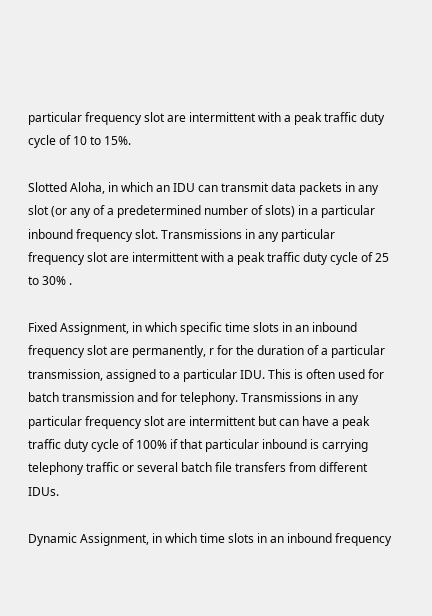particular frequency slot are intermittent with a peak traffic duty cycle of 10 to 15%.

Slotted Aloha, in which an IDU can transmit data packets in any slot (or any of a predetermined number of slots) in a particular inbound frequency slot. Transmissions in any particular frequency slot are intermittent with a peak traffic duty cycle of 25 to 30% .

Fixed Assignment, in which specific time slots in an inbound frequency slot are permanently, r for the duration of a particular transmission, assigned to a particular IDU. This is often used for batch transmission and for telephony. Transmissions in any particular frequency slot are intermittent but can have a peak traffic duty cycle of 100% if that particular inbound is carrying telephony traffic or several batch file transfers from different IDUs.

Dynamic Assignment, in which time slots in an inbound frequency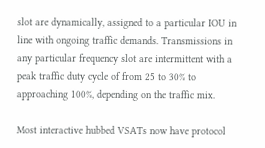slot are dynamically, assigned to a particular IOU in line with ongoing traffic demands. Transmissions in any particular frequency slot are intermittent with a peak traffic duty cycle of from 25 to 30% to approaching 100%, depending on the traffic mix.

Most interactive hubbed VSATs now have protocol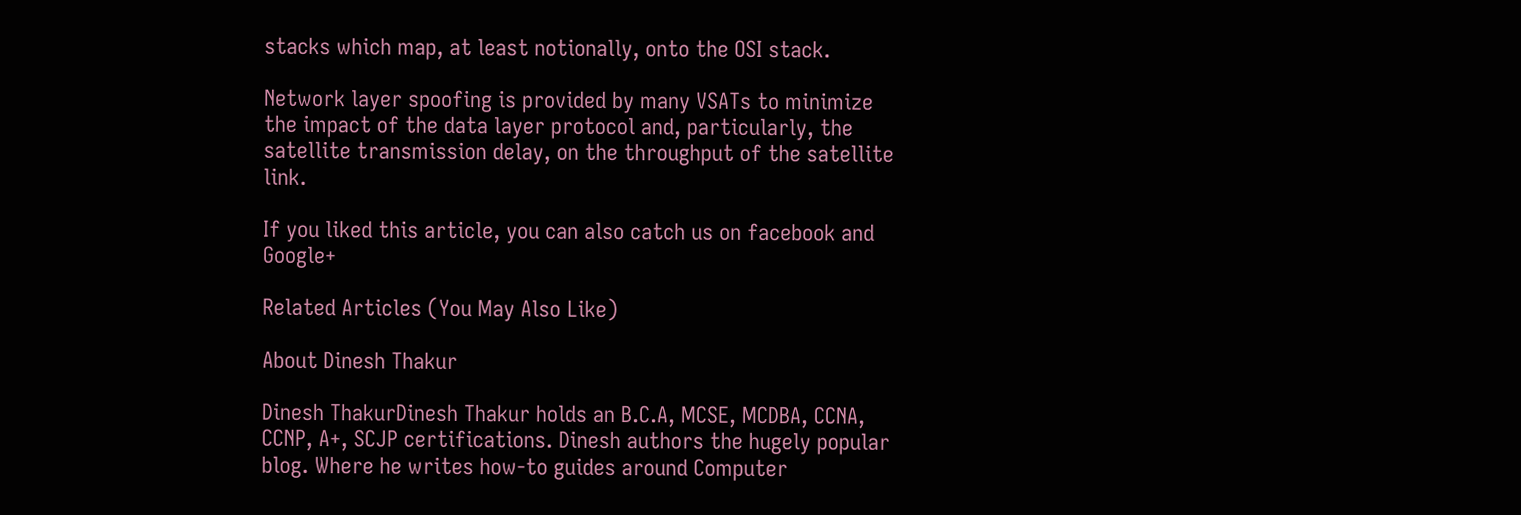stacks which map, at least notionally, onto the OSI stack.

Network layer spoofing is provided by many VSATs to minimize the impact of the data layer protocol and, particularly, the satellite transmission delay, on the throughput of the satellite link.

If you liked this article, you can also catch us on facebook and Google+

Related Articles (You May Also Like)

About Dinesh Thakur

Dinesh ThakurDinesh Thakur holds an B.C.A, MCSE, MCDBA, CCNA, CCNP, A+, SCJP certifications. Dinesh authors the hugely popular blog. Where he writes how-to guides around Computer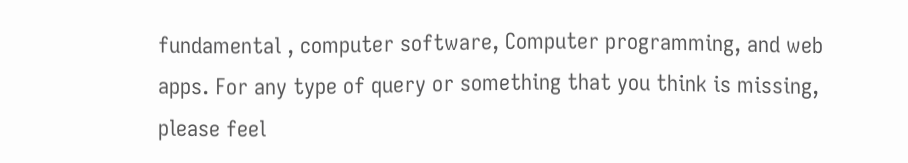fundamental , computer software, Computer programming, and web apps. For any type of query or something that you think is missing, please feel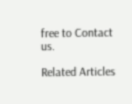free to Contact us.

Related Articles